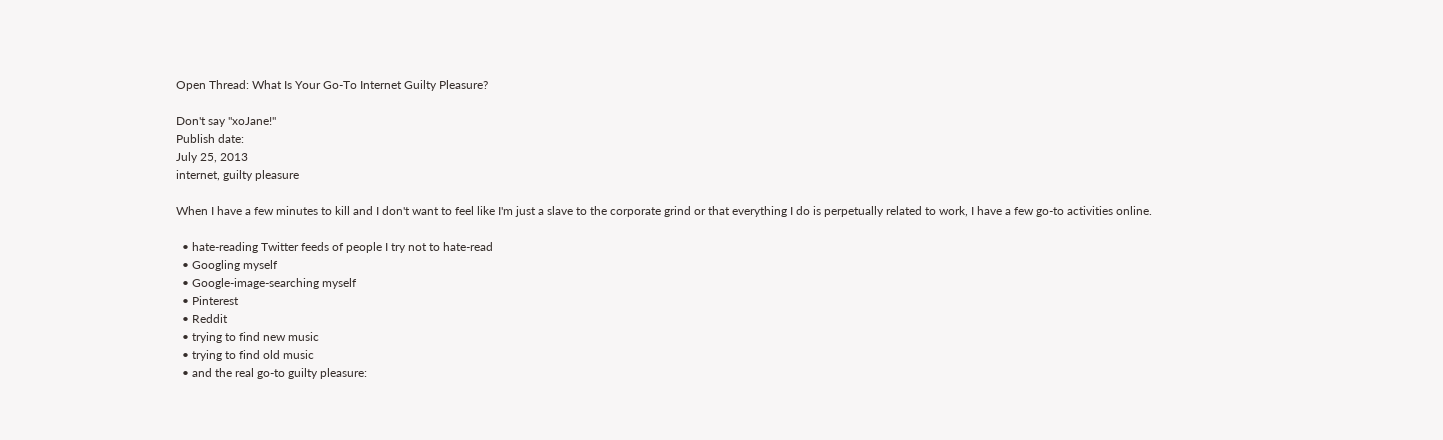Open Thread: What Is Your Go-To Internet Guilty Pleasure?

Don't say "xoJane!"
Publish date:
July 25, 2013
internet, guilty pleasure

When I have a few minutes to kill and I don't want to feel like I'm just a slave to the corporate grind or that everything I do is perpetually related to work, I have a few go-to activities online.

  • hate-reading Twitter feeds of people I try not to hate-read
  • Googling myself
  • Google-image-searching myself
  • Pinterest
  • Reddit
  • trying to find new music
  • trying to find old music
  • and the real go-to guilty pleasure: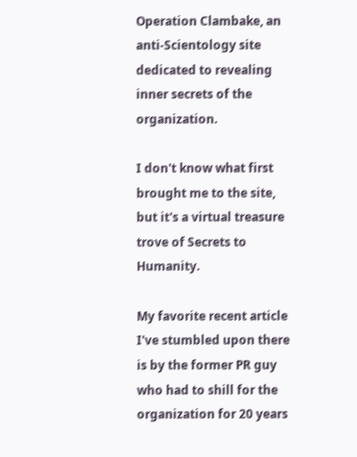Operation Clambake, an anti-Scientology site dedicated to revealing inner secrets of the organization.

I don't know what first brought me to the site, but it's a virtual treasure trove of Secrets to Humanity.

My favorite recent article I've stumbled upon there is by the former PR guy who had to shill for the organization for 20 years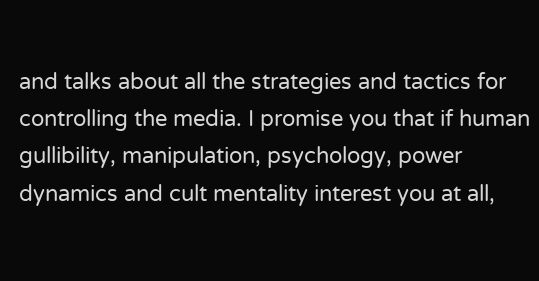and talks about all the strategies and tactics for controlling the media. I promise you that if human gullibility, manipulation, psychology, power dynamics and cult mentality interest you at all,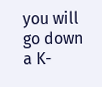you will go down a K-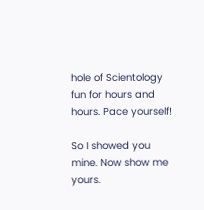hole of Scientology fun for hours and hours. Pace yourself!

So I showed you mine. Now show me yours.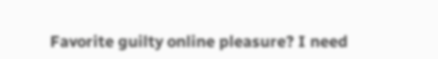Favorite guilty online pleasure? I need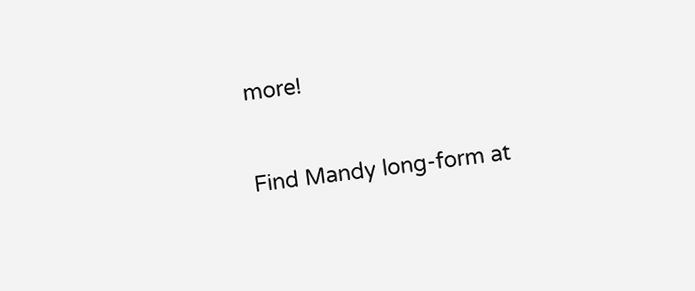more!


Find Mandy long-form at